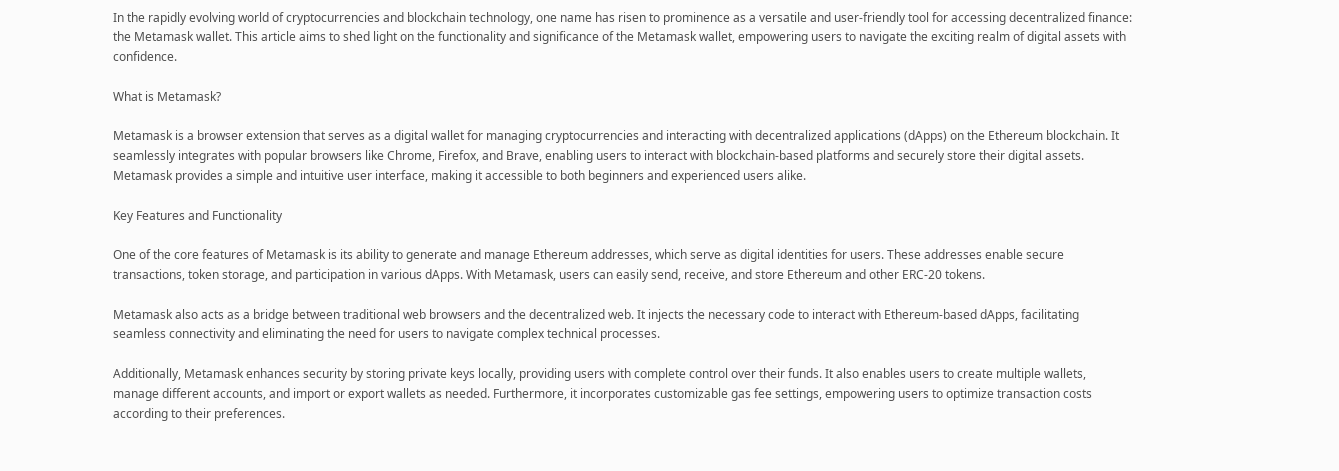In the rapidly evolving world of cryptocurrencies and blockchain technology, one name has risen to prominence as a versatile and user-friendly tool for accessing decentralized finance: the Metamask wallet. This article aims to shed light on the functionality and significance of the Metamask wallet, empowering users to navigate the exciting realm of digital assets with confidence.

What is Metamask?

Metamask is a browser extension that serves as a digital wallet for managing cryptocurrencies and interacting with decentralized applications (dApps) on the Ethereum blockchain. It seamlessly integrates with popular browsers like Chrome, Firefox, and Brave, enabling users to interact with blockchain-based platforms and securely store their digital assets. Metamask provides a simple and intuitive user interface, making it accessible to both beginners and experienced users alike.

Key Features and Functionality

One of the core features of Metamask is its ability to generate and manage Ethereum addresses, which serve as digital identities for users. These addresses enable secure transactions, token storage, and participation in various dApps. With Metamask, users can easily send, receive, and store Ethereum and other ERC-20 tokens.

Metamask also acts as a bridge between traditional web browsers and the decentralized web. It injects the necessary code to interact with Ethereum-based dApps, facilitating seamless connectivity and eliminating the need for users to navigate complex technical processes.

Additionally, Metamask enhances security by storing private keys locally, providing users with complete control over their funds. It also enables users to create multiple wallets, manage different accounts, and import or export wallets as needed. Furthermore, it incorporates customizable gas fee settings, empowering users to optimize transaction costs according to their preferences.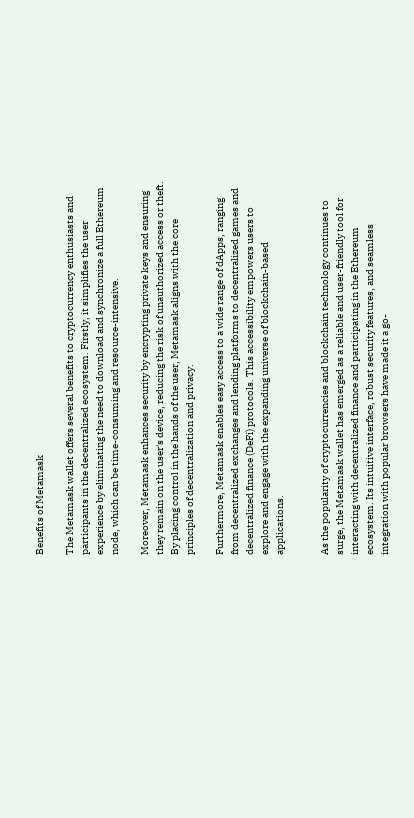Benefits of Metamask

The Metamask wallet offers several benefits to cryptocurrency enthusiasts and participants in the decentralized ecosystem. Firstly, it simplifies the user experience by eliminating the need to download and synchronize a full Ethereum node, which can be time-consuming and resource-intensive.

Moreover, Metamask enhances security by encrypting private keys and ensuring they remain on the user's device, reducing the risk of unauthorized access or theft. By placing control in the hands of the user, Metamask aligns with the core principles of decentralization and privacy.

Furthermore, Metamask enables easy access to a wide range of dApps, ranging from decentralized exchanges and lending platforms to decentralized games and decentralized finance (DeFi) protocols. This accessibility empowers users to explore and engage with the expanding universe of blockchain-based applications.


As the popularity of cryptocurrencies and blockchain technology continues to surge, the Metamask wallet has emerged as a reliable and user-friendly tool for interacting with decentralized finance and participating in the Ethereum ecosystem. Its intuitive interface, robust security features, and seamless integration with popular browsers have made it a go-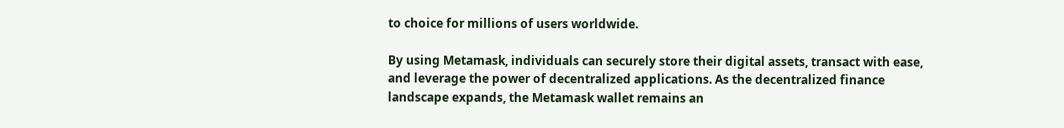to choice for millions of users worldwide.

By using Metamask, individuals can securely store their digital assets, transact with ease, and leverage the power of decentralized applications. As the decentralized finance landscape expands, the Metamask wallet remains an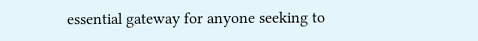essential gateway for anyone seeking to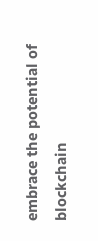embrace the potential of blockchain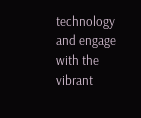technology and engage with the vibrant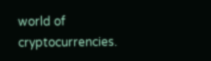world of cryptocurrencies.